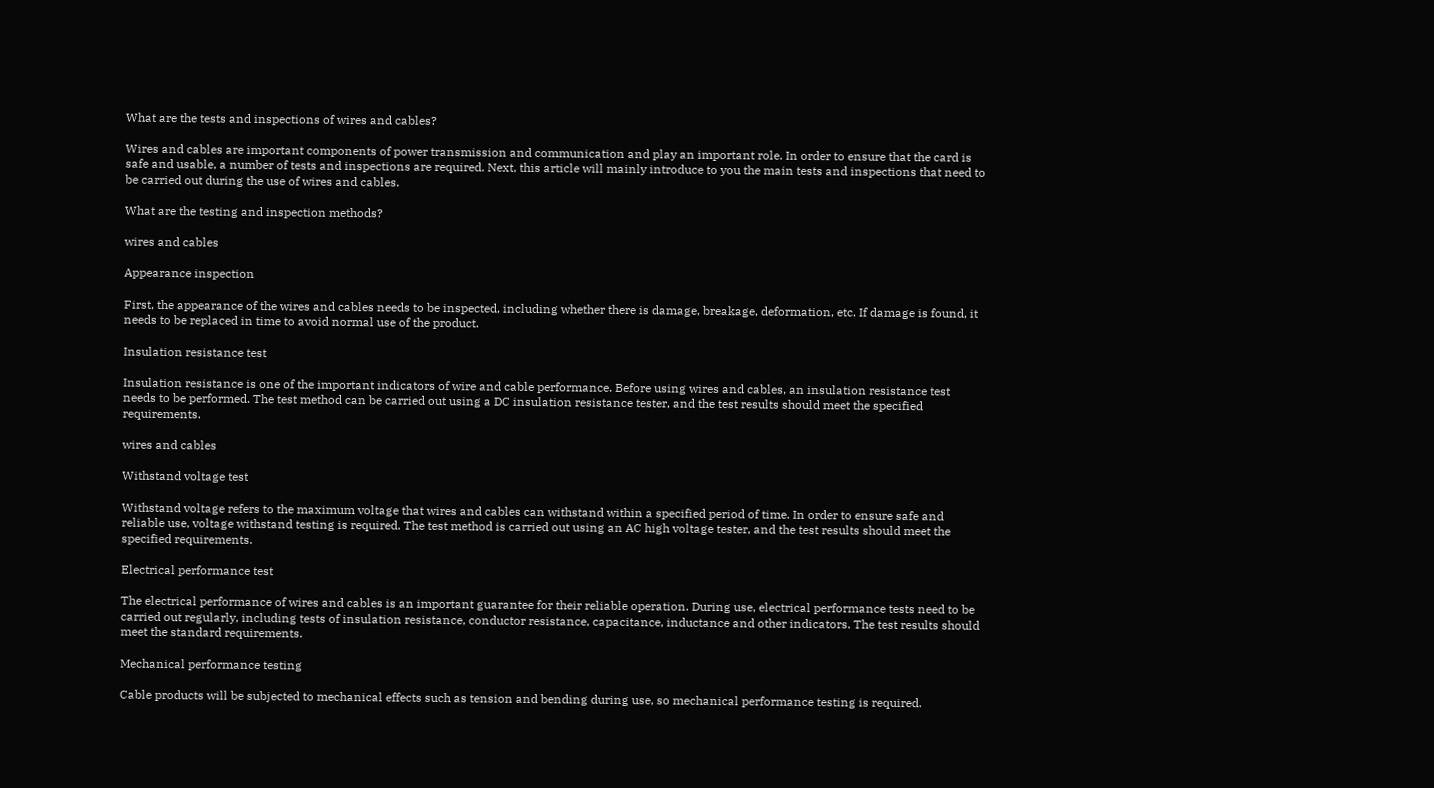What are the tests and inspections of wires and cables?

Wires and cables are important components of power transmission and communication and play an important role. In order to ensure that the card is safe and usable, a number of tests and inspections are required. Next, this article will mainly introduce to you the main tests and inspections that need to be carried out during the use of wires and cables.

What are the testing and inspection methods?

wires and cables

Appearance inspection

First, the appearance of the wires and cables needs to be inspected, including whether there is damage, breakage, deformation, etc. If damage is found, it needs to be replaced in time to avoid normal use of the product.

Insulation resistance test

Insulation resistance is one of the important indicators of wire and cable performance. Before using wires and cables, an insulation resistance test needs to be performed. The test method can be carried out using a DC insulation resistance tester, and the test results should meet the specified requirements.

wires and cables

Withstand voltage test

Withstand voltage refers to the maximum voltage that wires and cables can withstand within a specified period of time. In order to ensure safe and reliable use, voltage withstand testing is required. The test method is carried out using an AC high voltage tester, and the test results should meet the specified requirements.

Electrical performance test

The electrical performance of wires and cables is an important guarantee for their reliable operation. During use, electrical performance tests need to be carried out regularly, including tests of insulation resistance, conductor resistance, capacitance, inductance and other indicators. The test results should meet the standard requirements.

Mechanical performance testing

Cable products will be subjected to mechanical effects such as tension and bending during use, so mechanical performance testing is required.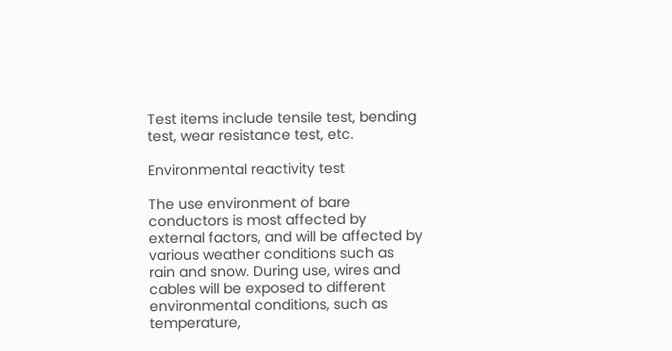Test items include tensile test, bending test, wear resistance test, etc.

Environmental reactivity test

The use environment of bare conductors is most affected by external factors, and will be affected by various weather conditions such as rain and snow. During use, wires and cables will be exposed to different environmental conditions, such as temperature,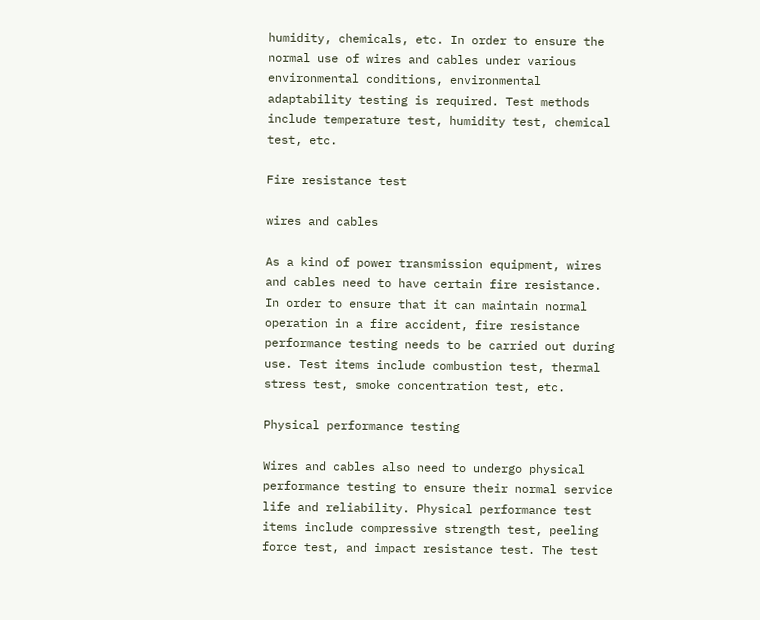humidity, chemicals, etc. In order to ensure the normal use of wires and cables under various environmental conditions, environmental adaptability testing is required. Test methods include temperature test, humidity test, chemical test, etc.

Fire resistance test

wires and cables

As a kind of power transmission equipment, wires and cables need to have certain fire resistance. In order to ensure that it can maintain normal operation in a fire accident, fire resistance performance testing needs to be carried out during use. Test items include combustion test, thermal stress test, smoke concentration test, etc.

Physical performance testing

Wires and cables also need to undergo physical performance testing to ensure their normal service life and reliability. Physical performance test items include compressive strength test, peeling force test, and impact resistance test. The test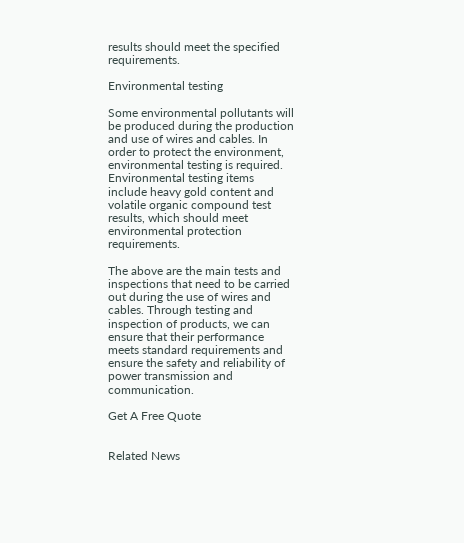results should meet the specified requirements.

Environmental testing

Some environmental pollutants will be produced during the production and use of wires and cables. In order to protect the environment, environmental testing is required. Environmental testing items include heavy gold content and volatile organic compound test results, which should meet environmental protection requirements.

The above are the main tests and inspections that need to be carried out during the use of wires and cables. Through testing and inspection of products, we can ensure that their performance meets standard requirements and ensure the safety and reliability of power transmission and communication.

Get A Free Quote


Related News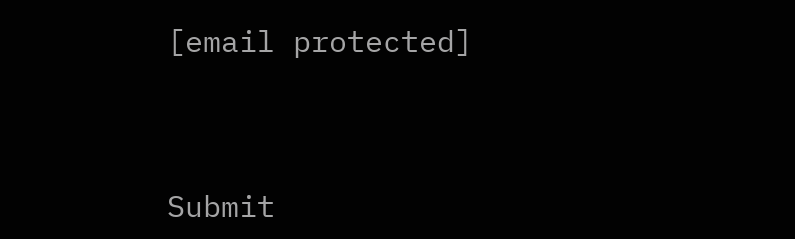[email protected]




Submit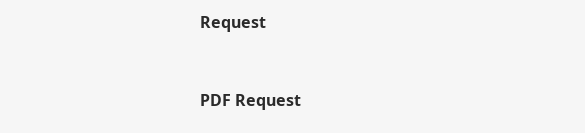Request


PDF Request